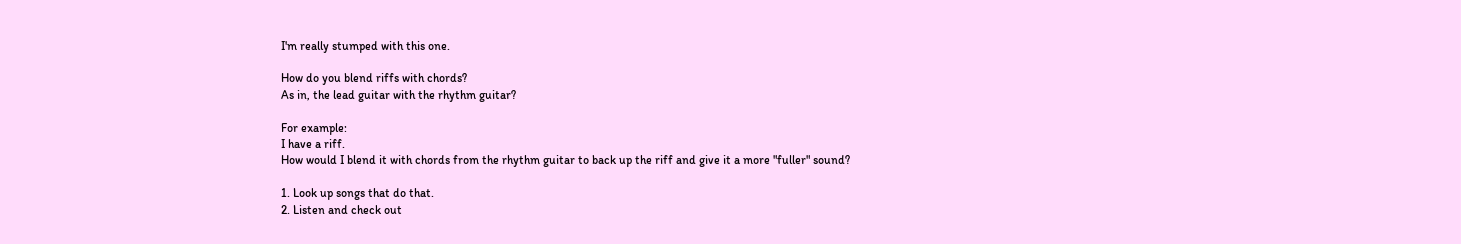I'm really stumped with this one.

How do you blend riffs with chords?
As in, the lead guitar with the rhythm guitar?

For example:
I have a riff.
How would I blend it with chords from the rhythm guitar to back up the riff and give it a more "fuller" sound?

1. Look up songs that do that.
2. Listen and check out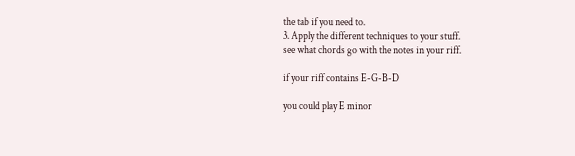the tab if you need to.
3. Apply the different techniques to your stuff.
see what chords go with the notes in your riff.

if your riff contains E-G-B-D

you could play E minor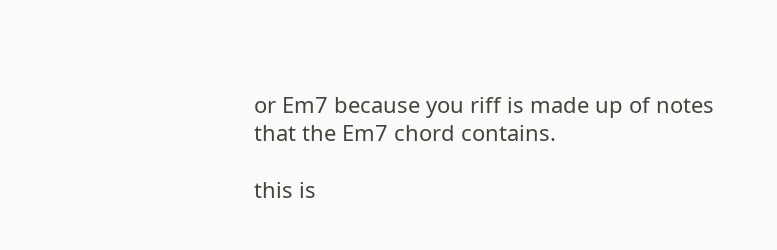or Em7 because you riff is made up of notes that the Em7 chord contains.

this is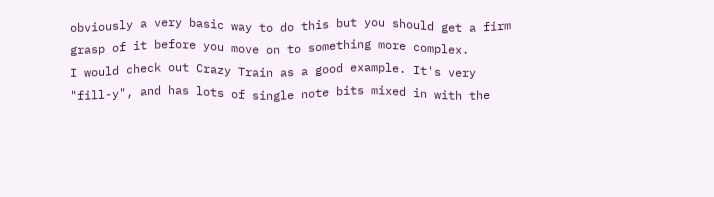obviously a very basic way to do this but you should get a firm grasp of it before you move on to something more complex.
I would check out Crazy Train as a good example. It's very "fill-y", and has lots of single note bits mixed in with the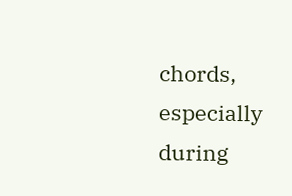chords, especially during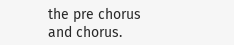the pre chorus and chorus.